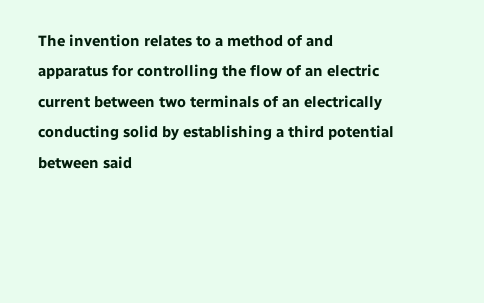The invention relates to a method of and apparatus for controlling the flow of an electric current between two terminals of an electrically conducting solid by establishing a third potential between said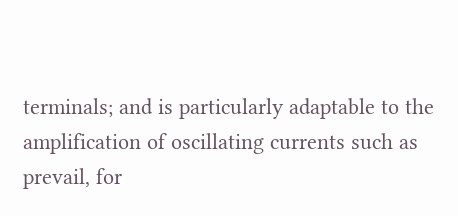terminals; and is particularly adaptable to the amplification of oscillating currents such as prevail, for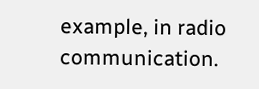example, in radio communication.